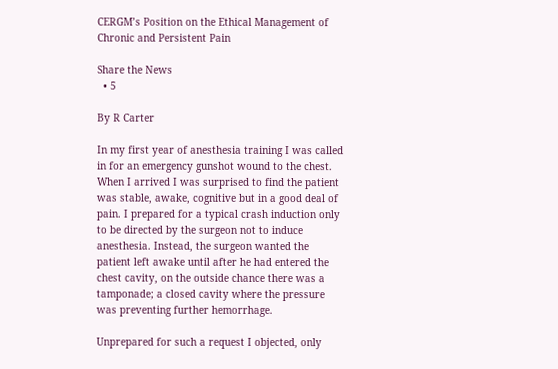CERGM’s Position on the Ethical Management of Chronic and Persistent Pain

Share the News
  • 5

By R Carter

In my first year of anesthesia training I was called in for an emergency gunshot wound to the chest. When I arrived I was surprised to find the patient was stable, awake, cognitive but in a good deal of pain. I prepared for a typical crash induction only to be directed by the surgeon not to induce anesthesia. Instead, the surgeon wanted the patient left awake until after he had entered the chest cavity, on the outside chance there was a tamponade; a closed cavity where the pressure was preventing further hemorrhage.

Unprepared for such a request I objected, only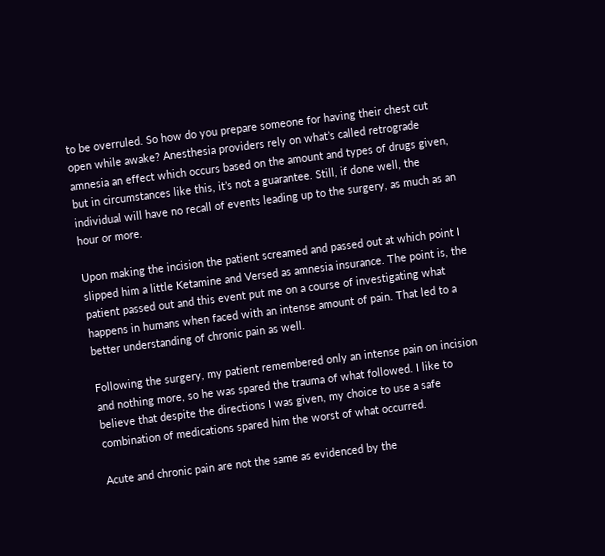to be overruled. So how do you prepare someone for having their chest cut open while awake? Anesthesia providers rely on what’s called retrograde amnesia an effect which occurs based on the amount and types of drugs given, but in circumstances like this, it’s not a guarantee. Still, if done well, the individual will have no recall of events leading up to the surgery, as much as an hour or more.

Upon making the incision the patient screamed and passed out at which point I slipped him a little Ketamine and Versed as amnesia insurance. The point is, the patient passed out and this event put me on a course of investigating what happens in humans when faced with an intense amount of pain. That led to a better understanding of chronic pain as well.

Following the surgery, my patient remembered only an intense pain on incision and nothing more, so he was spared the trauma of what followed. I like to believe that despite the directions I was given, my choice to use a safe combination of medications spared him the worst of what occurred.

Acute and chronic pain are not the same as evidenced by the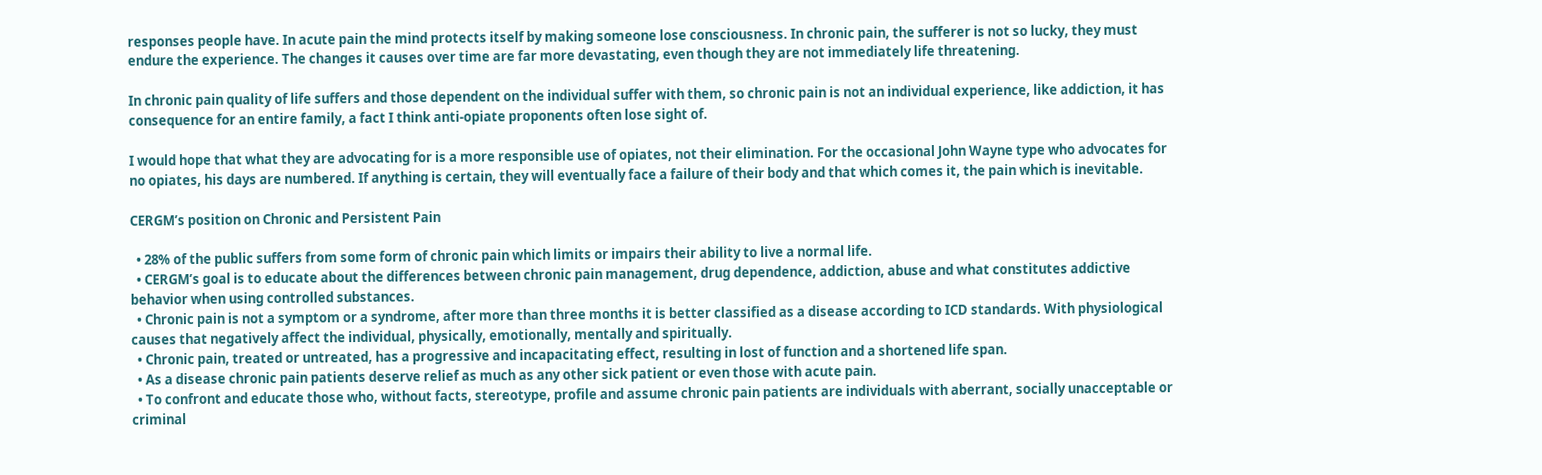responses people have. In acute pain the mind protects itself by making someone lose consciousness. In chronic pain, the sufferer is not so lucky, they must endure the experience. The changes it causes over time are far more devastating, even though they are not immediately life threatening.

In chronic pain quality of life suffers and those dependent on the individual suffer with them, so chronic pain is not an individual experience, like addiction, it has consequence for an entire family, a fact I think anti-opiate proponents often lose sight of.

I would hope that what they are advocating for is a more responsible use of opiates, not their elimination. For the occasional John Wayne type who advocates for no opiates, his days are numbered. If anything is certain, they will eventually face a failure of their body and that which comes it, the pain which is inevitable.

CERGM’s position on Chronic and Persistent Pain

  • 28% of the public suffers from some form of chronic pain which limits or impairs their ability to live a normal life.
  • CERGM’s goal is to educate about the differences between chronic pain management, drug dependence, addiction, abuse and what constitutes addictive behavior when using controlled substances.
  • Chronic pain is not a symptom or a syndrome, after more than three months it is better classified as a disease according to ICD standards. With physiological causes that negatively affect the individual, physically, emotionally, mentally and spiritually.
  • Chronic pain, treated or untreated, has a progressive and incapacitating effect, resulting in lost of function and a shortened life span.
  • As a disease chronic pain patients deserve relief as much as any other sick patient or even those with acute pain.
  • To confront and educate those who, without facts, stereotype, profile and assume chronic pain patients are individuals with aberrant, socially unacceptable or criminal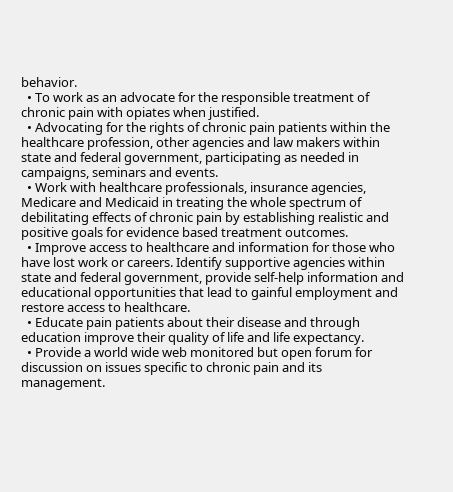behavior.
  • To work as an advocate for the responsible treatment of chronic pain with opiates when justified.
  • Advocating for the rights of chronic pain patients within the healthcare profession, other agencies and law makers within state and federal government, participating as needed in campaigns, seminars and events.
  • Work with healthcare professionals, insurance agencies, Medicare and Medicaid in treating the whole spectrum of debilitating effects of chronic pain by establishing realistic and positive goals for evidence based treatment outcomes.
  • Improve access to healthcare and information for those who have lost work or careers. Identify supportive agencies within state and federal government, provide self-help information and educational opportunities that lead to gainful employment and restore access to healthcare.
  • Educate pain patients about their disease and through education improve their quality of life and life expectancy.
  • Provide a world wide web monitored but open forum for discussion on issues specific to chronic pain and its management.